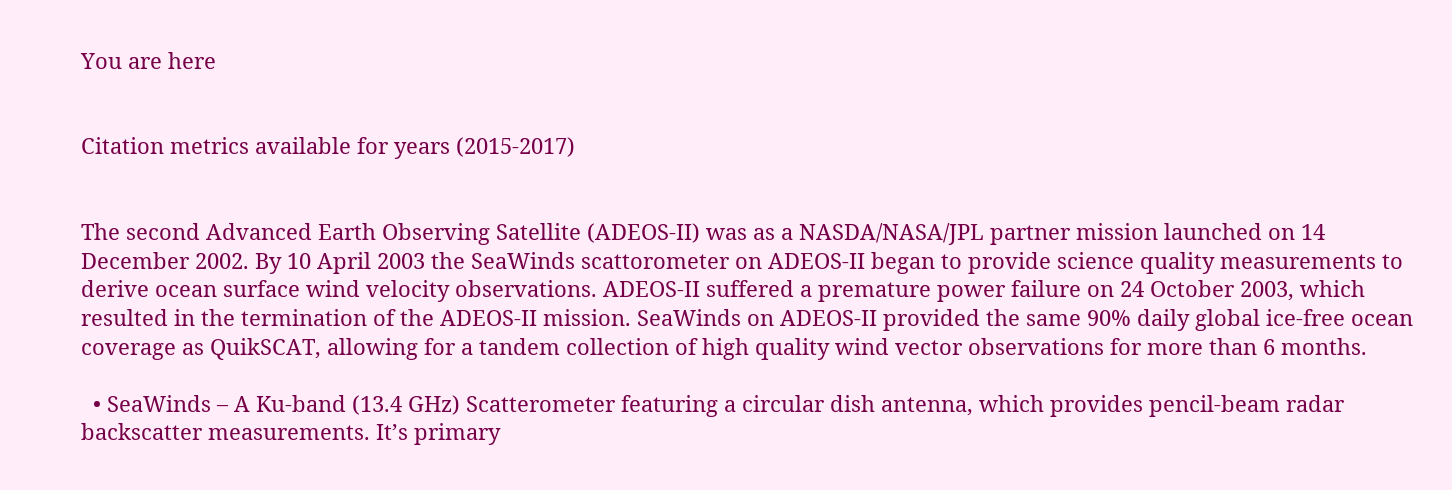You are here


Citation metrics available for years (2015-2017)


The second Advanced Earth Observing Satellite (ADEOS-II) was as a NASDA/NASA/JPL partner mission launched on 14 December 2002. By 10 April 2003 the SeaWinds scattorometer on ADEOS-II began to provide science quality measurements to derive ocean surface wind velocity observations. ADEOS-II suffered a premature power failure on 24 October 2003, which resulted in the termination of the ADEOS-II mission. SeaWinds on ADEOS-II provided the same 90% daily global ice-free ocean coverage as QuikSCAT, allowing for a tandem collection of high quality wind vector observations for more than 6 months.

  • SeaWinds – A Ku-band (13.4 GHz) Scatterometer featuring a circular dish antenna, which provides pencil-beam radar backscatter measurements. It’s primary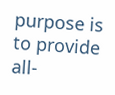purpose is to provide all-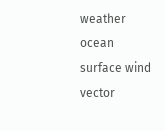weather ocean surface wind vector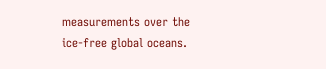measurements over the ice-free global oceans.